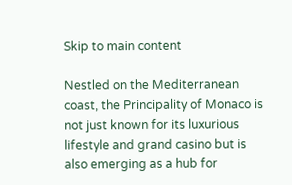Skip to main content

Nestled on the Mediterranean coast, the Principality of Monaco is not just known for its luxurious lifestyle and grand casino but is also emerging as a hub for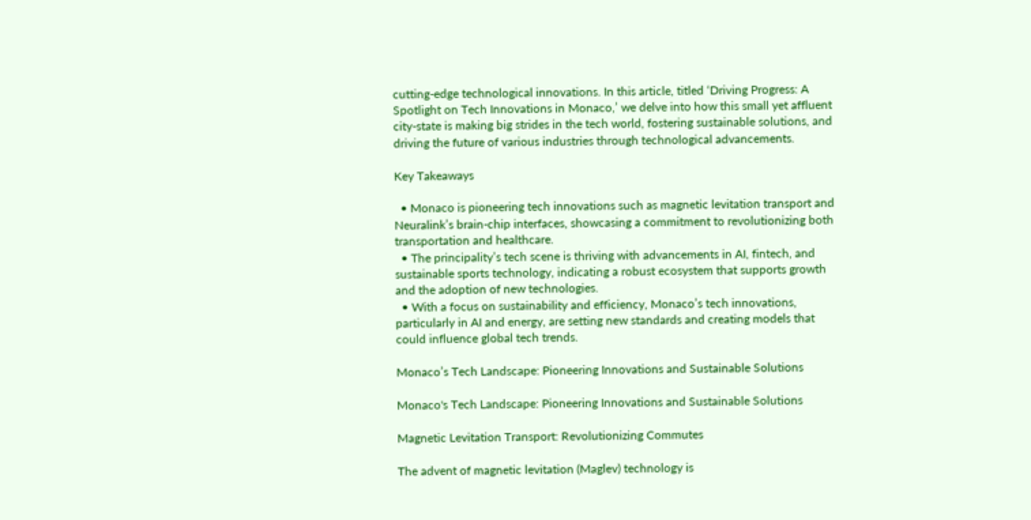cutting-edge technological innovations. In this article, titled ‘Driving Progress: A Spotlight on Tech Innovations in Monaco,’ we delve into how this small yet affluent city-state is making big strides in the tech world, fostering sustainable solutions, and driving the future of various industries through technological advancements.

Key Takeaways

  • Monaco is pioneering tech innovations such as magnetic levitation transport and Neuralink’s brain-chip interfaces, showcasing a commitment to revolutionizing both transportation and healthcare.
  • The principality’s tech scene is thriving with advancements in AI, fintech, and sustainable sports technology, indicating a robust ecosystem that supports growth and the adoption of new technologies.
  • With a focus on sustainability and efficiency, Monaco’s tech innovations, particularly in AI and energy, are setting new standards and creating models that could influence global tech trends.

Monaco’s Tech Landscape: Pioneering Innovations and Sustainable Solutions

Monaco's Tech Landscape: Pioneering Innovations and Sustainable Solutions

Magnetic Levitation Transport: Revolutionizing Commutes

The advent of magnetic levitation (Maglev) technology is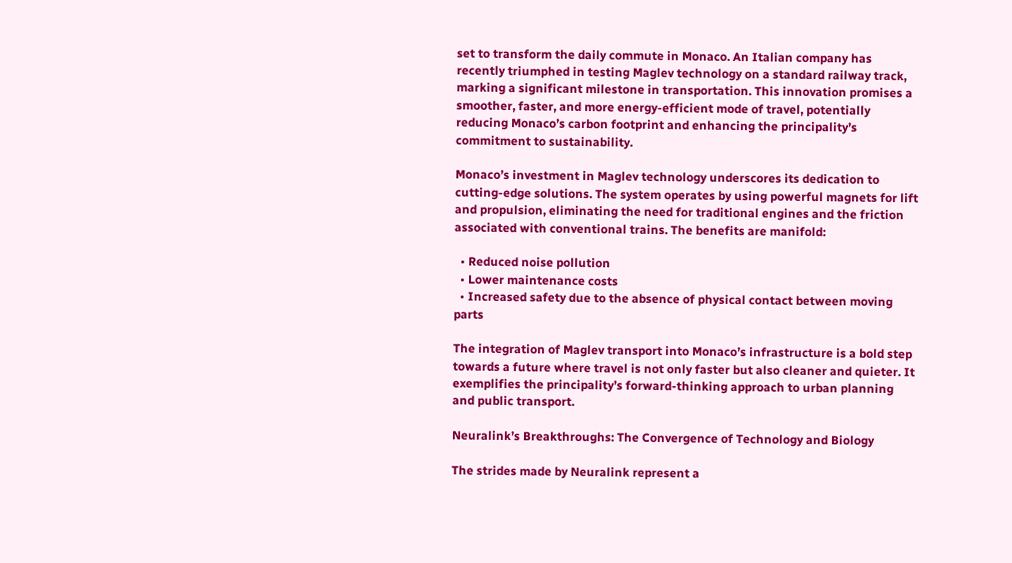set to transform the daily commute in Monaco. An Italian company has recently triumphed in testing Maglev technology on a standard railway track, marking a significant milestone in transportation. This innovation promises a smoother, faster, and more energy-efficient mode of travel, potentially reducing Monaco’s carbon footprint and enhancing the principality’s commitment to sustainability.

Monaco’s investment in Maglev technology underscores its dedication to cutting-edge solutions. The system operates by using powerful magnets for lift and propulsion, eliminating the need for traditional engines and the friction associated with conventional trains. The benefits are manifold:

  • Reduced noise pollution
  • Lower maintenance costs
  • Increased safety due to the absence of physical contact between moving parts

The integration of Maglev transport into Monaco’s infrastructure is a bold step towards a future where travel is not only faster but also cleaner and quieter. It exemplifies the principality’s forward-thinking approach to urban planning and public transport.

Neuralink’s Breakthroughs: The Convergence of Technology and Biology

The strides made by Neuralink represent a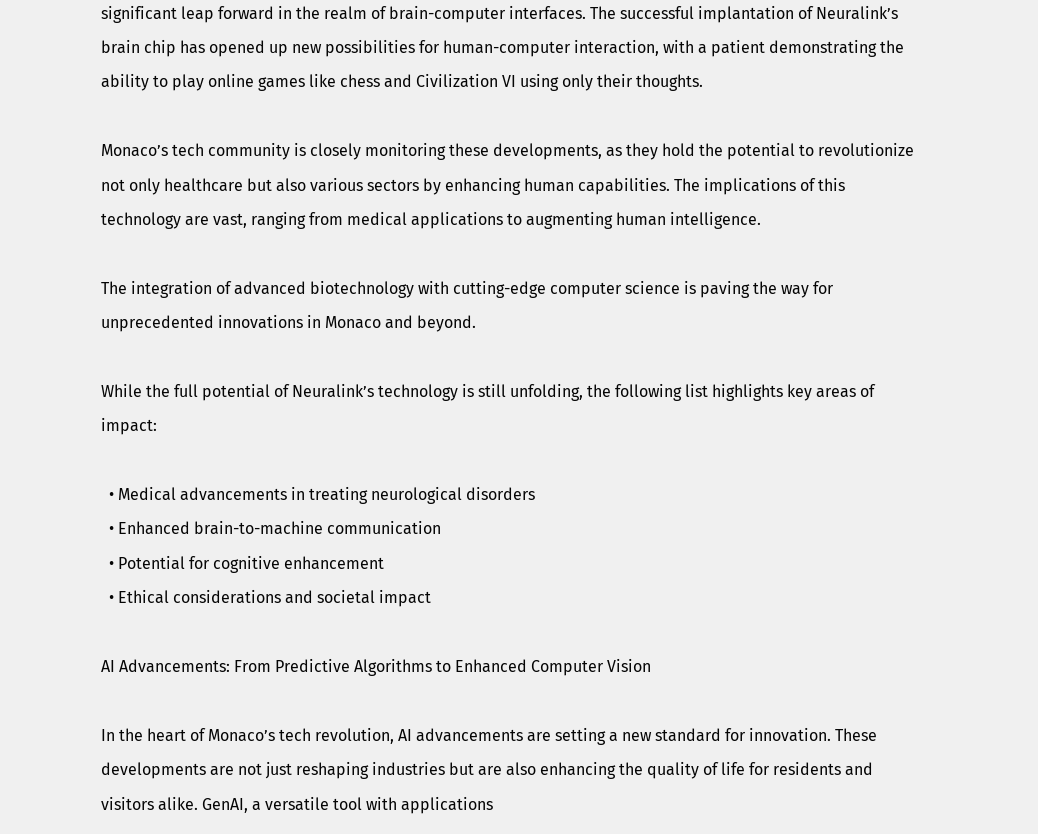significant leap forward in the realm of brain-computer interfaces. The successful implantation of Neuralink’s brain chip has opened up new possibilities for human-computer interaction, with a patient demonstrating the ability to play online games like chess and Civilization VI using only their thoughts.

Monaco’s tech community is closely monitoring these developments, as they hold the potential to revolutionize not only healthcare but also various sectors by enhancing human capabilities. The implications of this technology are vast, ranging from medical applications to augmenting human intelligence.

The integration of advanced biotechnology with cutting-edge computer science is paving the way for unprecedented innovations in Monaco and beyond.

While the full potential of Neuralink’s technology is still unfolding, the following list highlights key areas of impact:

  • Medical advancements in treating neurological disorders
  • Enhanced brain-to-machine communication
  • Potential for cognitive enhancement
  • Ethical considerations and societal impact

AI Advancements: From Predictive Algorithms to Enhanced Computer Vision

In the heart of Monaco’s tech revolution, AI advancements are setting a new standard for innovation. These developments are not just reshaping industries but are also enhancing the quality of life for residents and visitors alike. GenAI, a versatile tool with applications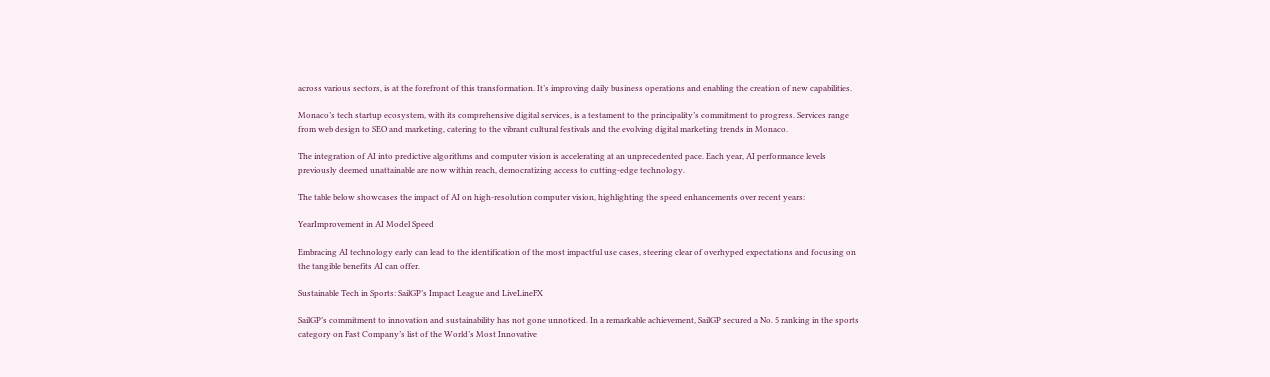across various sectors, is at the forefront of this transformation. It’s improving daily business operations and enabling the creation of new capabilities.

Monaco’s tech startup ecosystem, with its comprehensive digital services, is a testament to the principality’s commitment to progress. Services range from web design to SEO and marketing, catering to the vibrant cultural festivals and the evolving digital marketing trends in Monaco.

The integration of AI into predictive algorithms and computer vision is accelerating at an unprecedented pace. Each year, AI performance levels previously deemed unattainable are now within reach, democratizing access to cutting-edge technology.

The table below showcases the impact of AI on high-resolution computer vision, highlighting the speed enhancements over recent years:

YearImprovement in AI Model Speed

Embracing AI technology early can lead to the identification of the most impactful use cases, steering clear of overhyped expectations and focusing on the tangible benefits AI can offer.

Sustainable Tech in Sports: SailGP’s Impact League and LiveLineFX

SailGP’s commitment to innovation and sustainability has not gone unnoticed. In a remarkable achievement, SailGP secured a No. 5 ranking in the sports category on Fast Company’s list of the World’s Most Innovative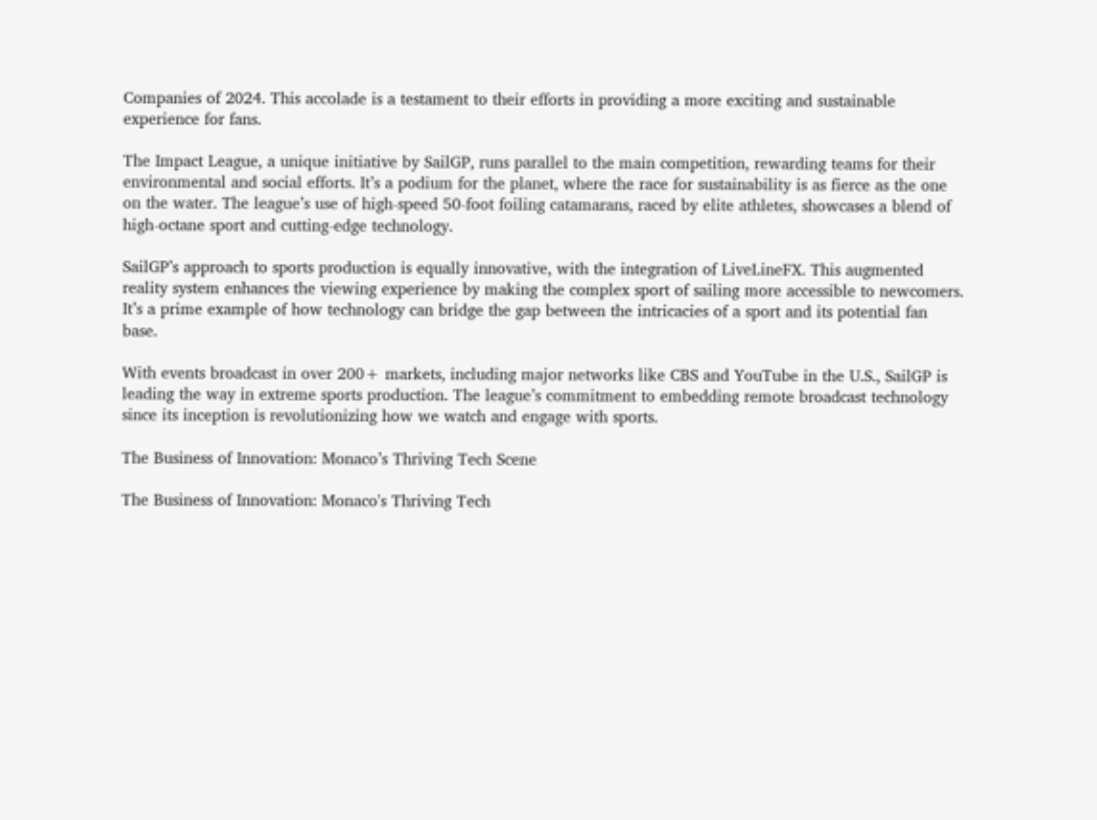Companies of 2024. This accolade is a testament to their efforts in providing a more exciting and sustainable experience for fans.

The Impact League, a unique initiative by SailGP, runs parallel to the main competition, rewarding teams for their environmental and social efforts. It’s a podium for the planet, where the race for sustainability is as fierce as the one on the water. The league’s use of high-speed 50-foot foiling catamarans, raced by elite athletes, showcases a blend of high-octane sport and cutting-edge technology.

SailGP’s approach to sports production is equally innovative, with the integration of LiveLineFX. This augmented reality system enhances the viewing experience by making the complex sport of sailing more accessible to newcomers. It’s a prime example of how technology can bridge the gap between the intricacies of a sport and its potential fan base.

With events broadcast in over 200+ markets, including major networks like CBS and YouTube in the U.S., SailGP is leading the way in extreme sports production. The league’s commitment to embedding remote broadcast technology since its inception is revolutionizing how we watch and engage with sports.

The Business of Innovation: Monaco’s Thriving Tech Scene

The Business of Innovation: Monaco's Thriving Tech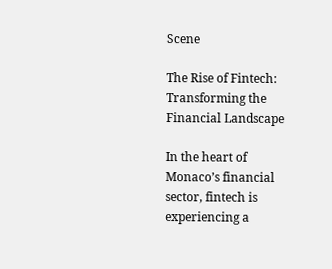Scene

The Rise of Fintech: Transforming the Financial Landscape

In the heart of Monaco’s financial sector, fintech is experiencing a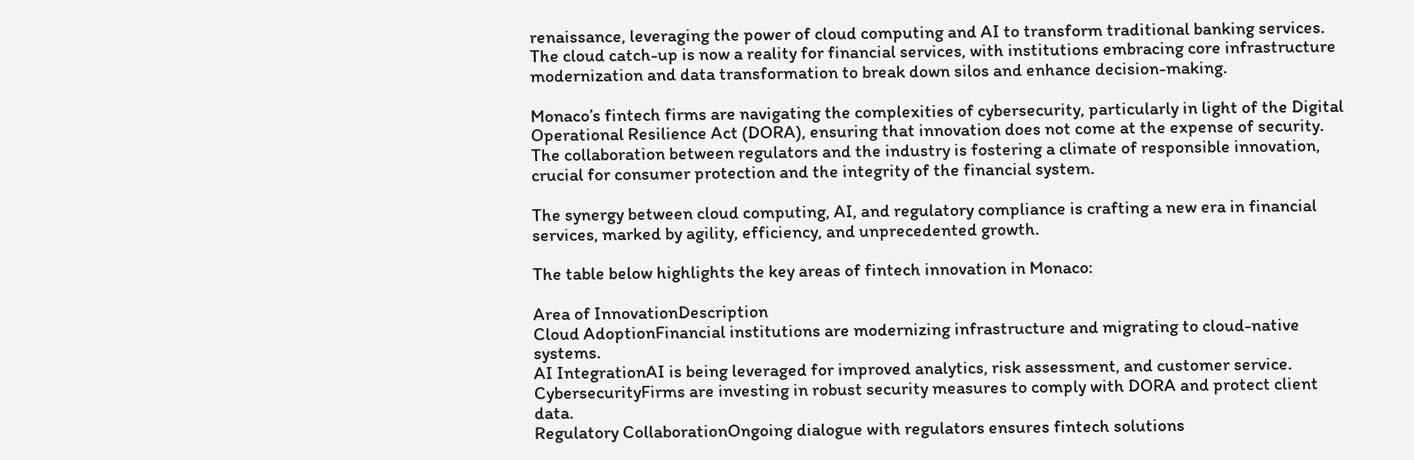renaissance, leveraging the power of cloud computing and AI to transform traditional banking services. The cloud catch-up is now a reality for financial services, with institutions embracing core infrastructure modernization and data transformation to break down silos and enhance decision-making.

Monaco’s fintech firms are navigating the complexities of cybersecurity, particularly in light of the Digital Operational Resilience Act (DORA), ensuring that innovation does not come at the expense of security. The collaboration between regulators and the industry is fostering a climate of responsible innovation, crucial for consumer protection and the integrity of the financial system.

The synergy between cloud computing, AI, and regulatory compliance is crafting a new era in financial services, marked by agility, efficiency, and unprecedented growth.

The table below highlights the key areas of fintech innovation in Monaco:

Area of InnovationDescription
Cloud AdoptionFinancial institutions are modernizing infrastructure and migrating to cloud-native systems.
AI IntegrationAI is being leveraged for improved analytics, risk assessment, and customer service.
CybersecurityFirms are investing in robust security measures to comply with DORA and protect client data.
Regulatory CollaborationOngoing dialogue with regulators ensures fintech solutions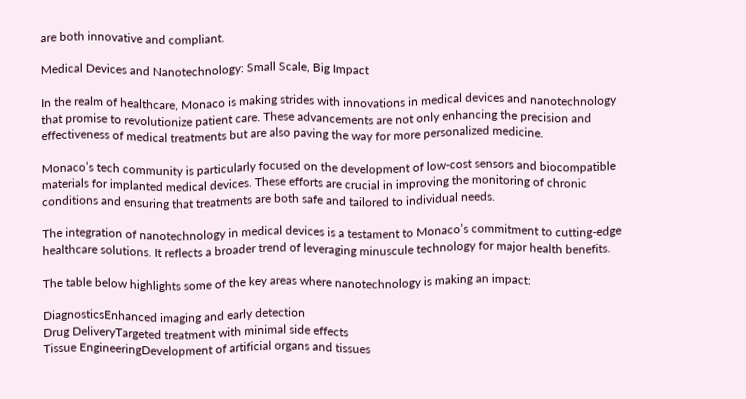are both innovative and compliant.

Medical Devices and Nanotechnology: Small Scale, Big Impact

In the realm of healthcare, Monaco is making strides with innovations in medical devices and nanotechnology that promise to revolutionize patient care. These advancements are not only enhancing the precision and effectiveness of medical treatments but are also paving the way for more personalized medicine.

Monaco’s tech community is particularly focused on the development of low-cost sensors and biocompatible materials for implanted medical devices. These efforts are crucial in improving the monitoring of chronic conditions and ensuring that treatments are both safe and tailored to individual needs.

The integration of nanotechnology in medical devices is a testament to Monaco’s commitment to cutting-edge healthcare solutions. It reflects a broader trend of leveraging minuscule technology for major health benefits.

The table below highlights some of the key areas where nanotechnology is making an impact:

DiagnosticsEnhanced imaging and early detection
Drug DeliveryTargeted treatment with minimal side effects
Tissue EngineeringDevelopment of artificial organs and tissues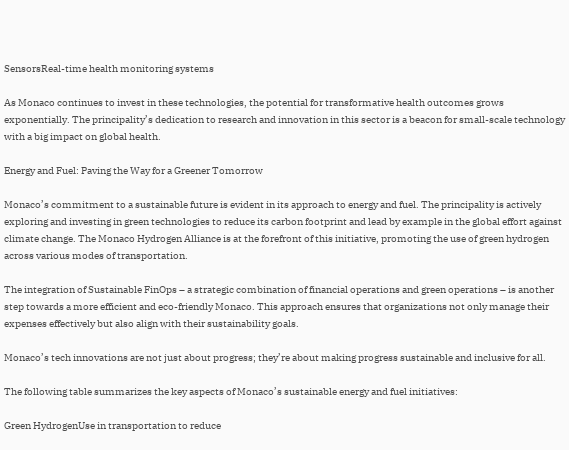SensorsReal-time health monitoring systems

As Monaco continues to invest in these technologies, the potential for transformative health outcomes grows exponentially. The principality’s dedication to research and innovation in this sector is a beacon for small-scale technology with a big impact on global health.

Energy and Fuel: Paving the Way for a Greener Tomorrow

Monaco’s commitment to a sustainable future is evident in its approach to energy and fuel. The principality is actively exploring and investing in green technologies to reduce its carbon footprint and lead by example in the global effort against climate change. The Monaco Hydrogen Alliance is at the forefront of this initiative, promoting the use of green hydrogen across various modes of transportation.

The integration of Sustainable FinOps – a strategic combination of financial operations and green operations – is another step towards a more efficient and eco-friendly Monaco. This approach ensures that organizations not only manage their expenses effectively but also align with their sustainability goals.

Monaco’s tech innovations are not just about progress; they’re about making progress sustainable and inclusive for all.

The following table summarizes the key aspects of Monaco’s sustainable energy and fuel initiatives:

Green HydrogenUse in transportation to reduce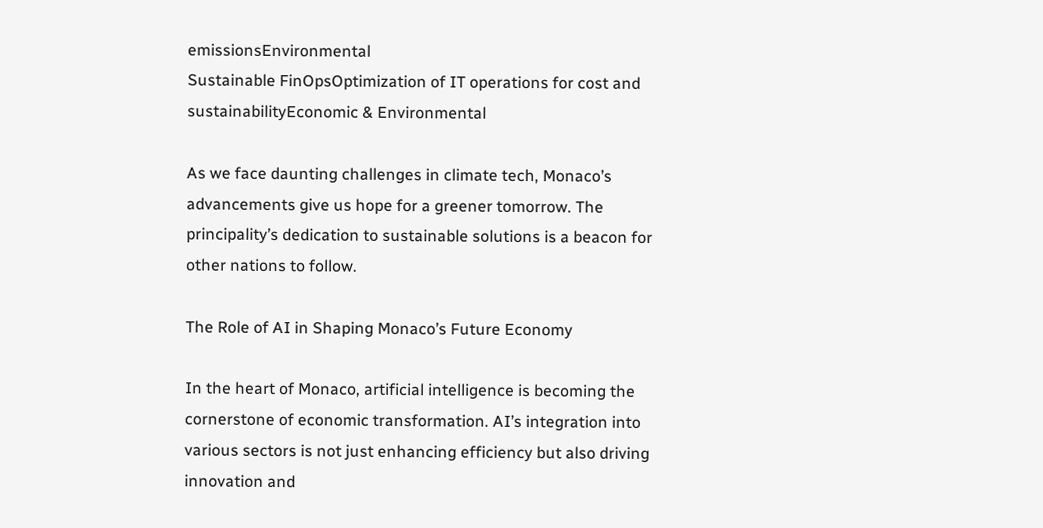emissionsEnvironmental
Sustainable FinOpsOptimization of IT operations for cost and sustainabilityEconomic & Environmental

As we face daunting challenges in climate tech, Monaco’s advancements give us hope for a greener tomorrow. The principality’s dedication to sustainable solutions is a beacon for other nations to follow.

The Role of AI in Shaping Monaco’s Future Economy

In the heart of Monaco, artificial intelligence is becoming the cornerstone of economic transformation. AI’s integration into various sectors is not just enhancing efficiency but also driving innovation and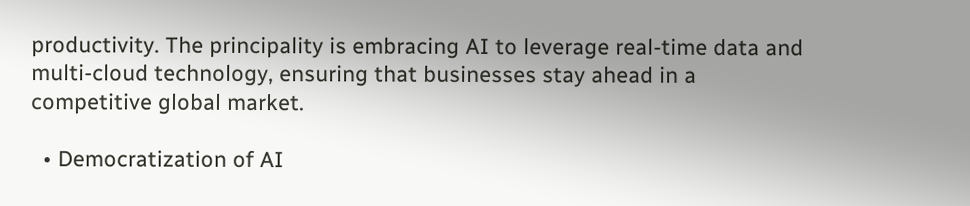productivity. The principality is embracing AI to leverage real-time data and multi-cloud technology, ensuring that businesses stay ahead in a competitive global market.

  • Democratization of AI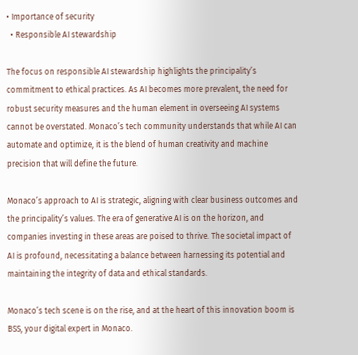• Importance of security
  • Responsible AI stewardship

The focus on responsible AI stewardship highlights the principality’s commitment to ethical practices. As AI becomes more prevalent, the need for robust security measures and the human element in overseeing AI systems cannot be overstated. Monaco’s tech community understands that while AI can automate and optimize, it is the blend of human creativity and machine precision that will define the future.

Monaco’s approach to AI is strategic, aligning with clear business outcomes and the principality’s values. The era of generative AI is on the horizon, and companies investing in these areas are poised to thrive. The societal impact of AI is profound, necessitating a balance between harnessing its potential and maintaining the integrity of data and ethical standards.

Monaco’s tech scene is on the rise, and at the heart of this innovation boom is BSS, your digital expert in Monaco.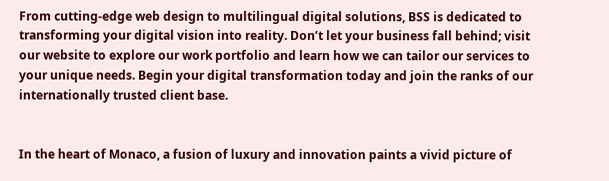From cutting-edge web design to multilingual digital solutions, BSS is dedicated to transforming your digital vision into reality. Don’t let your business fall behind; visit our website to explore our work portfolio and learn how we can tailor our services to your unique needs. Begin your digital transformation today and join the ranks of our internationally trusted client base.


In the heart of Monaco, a fusion of luxury and innovation paints a vivid picture of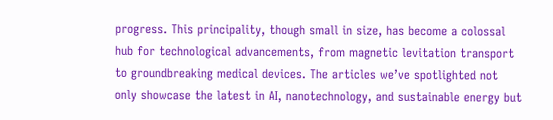progress. This principality, though small in size, has become a colossal hub for technological advancements, from magnetic levitation transport to groundbreaking medical devices. The articles we’ve spotlighted not only showcase the latest in AI, nanotechnology, and sustainable energy but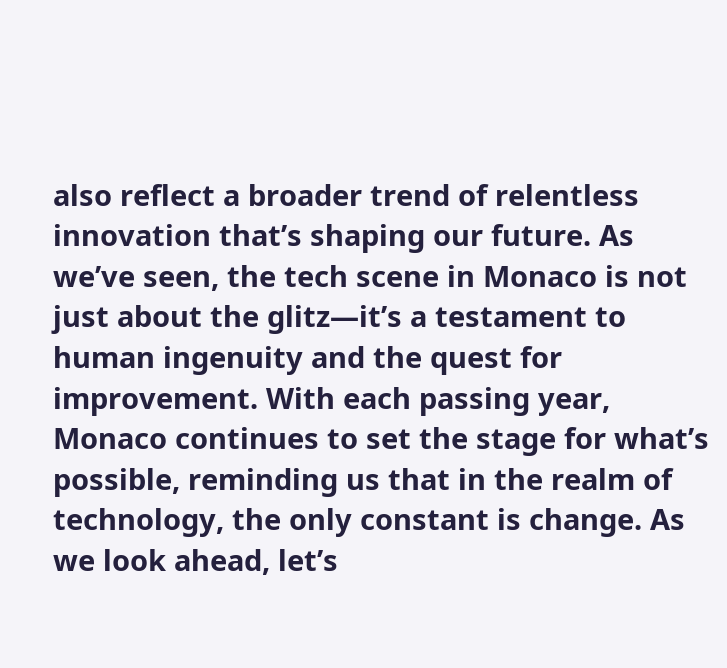also reflect a broader trend of relentless innovation that’s shaping our future. As we’ve seen, the tech scene in Monaco is not just about the glitz—it’s a testament to human ingenuity and the quest for improvement. With each passing year, Monaco continues to set the stage for what’s possible, reminding us that in the realm of technology, the only constant is change. As we look ahead, let’s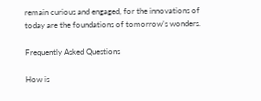remain curious and engaged, for the innovations of today are the foundations of tomorrow’s wonders.

Frequently Asked Questions

How is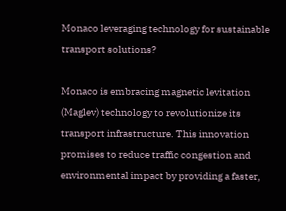Monaco leveraging technology for sustainable transport solutions?

Monaco is embracing magnetic levitation (Maglev) technology to revolutionize its transport infrastructure. This innovation promises to reduce traffic congestion and environmental impact by providing a faster,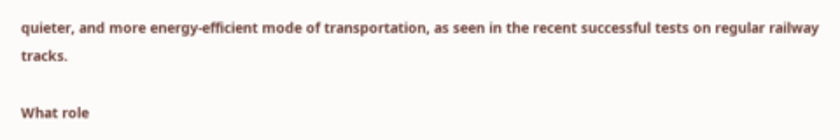quieter, and more energy-efficient mode of transportation, as seen in the recent successful tests on regular railway tracks.

What role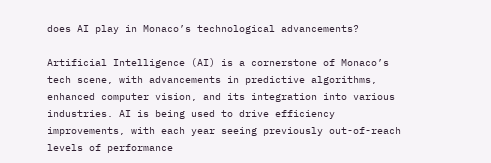does AI play in Monaco’s technological advancements?

Artificial Intelligence (AI) is a cornerstone of Monaco’s tech scene, with advancements in predictive algorithms, enhanced computer vision, and its integration into various industries. AI is being used to drive efficiency improvements, with each year seeing previously out-of-reach levels of performance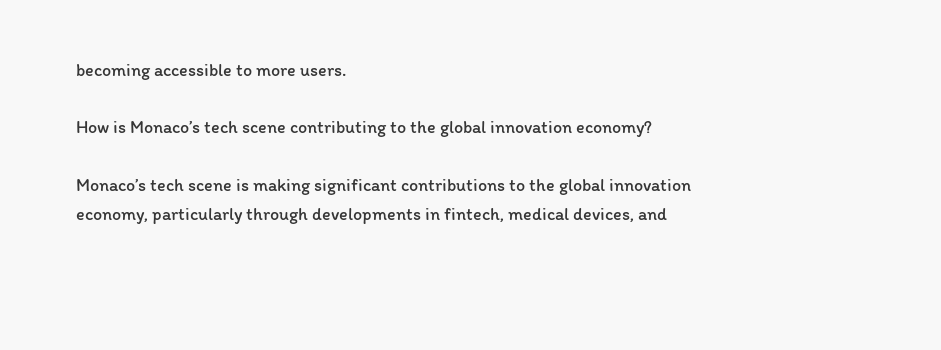becoming accessible to more users.

How is Monaco’s tech scene contributing to the global innovation economy?

Monaco’s tech scene is making significant contributions to the global innovation economy, particularly through developments in fintech, medical devices, and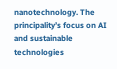nanotechnology. The principality’s focus on AI and sustainable technologies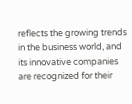reflects the growing trends in the business world, and its innovative companies are recognized for their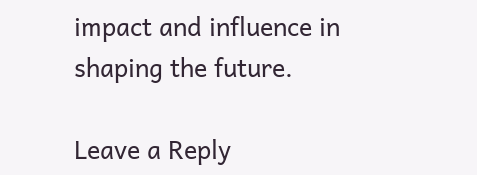impact and influence in shaping the future.

Leave a Reply